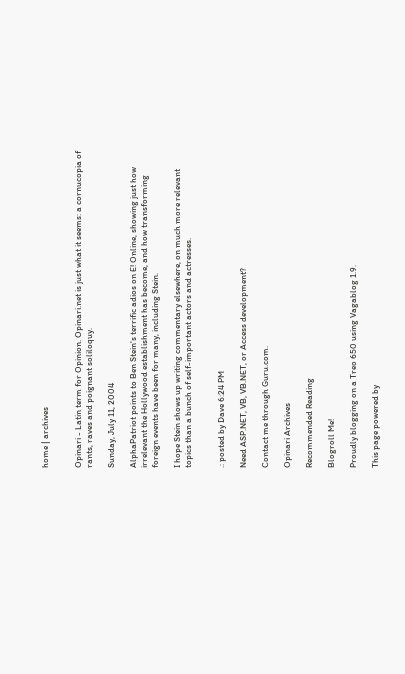home | archives


Opinari - Latin term for Opinion. Opinari.net is just what it seems: a cornucopia of rants, raves and poignant soliloquy.

Sunday, July 11, 2004

AlphaPatriot points to Ben Stein's terrific adios on E! Online, showing just how irrelevant the Hollywood establishment has become, and how transforming foreign events have been for many, including Stein.

I hope Stein shows up writing commentary elsewhere, on much more relevant topics than a bunch of self-important actors and actresses.


.: posted by Dave 6:24 PM

Need ASP.NET, VB, VB.NET, or Access development?

Contact me through Guru.com.

Opinari Archives

Recommended Reading

Blogroll Me!

Proudly blogging on a Treo 650 using Vagablog 1.9.

This page powered by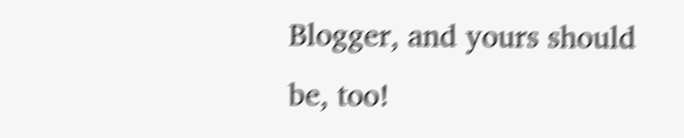Blogger, and yours should be, too!